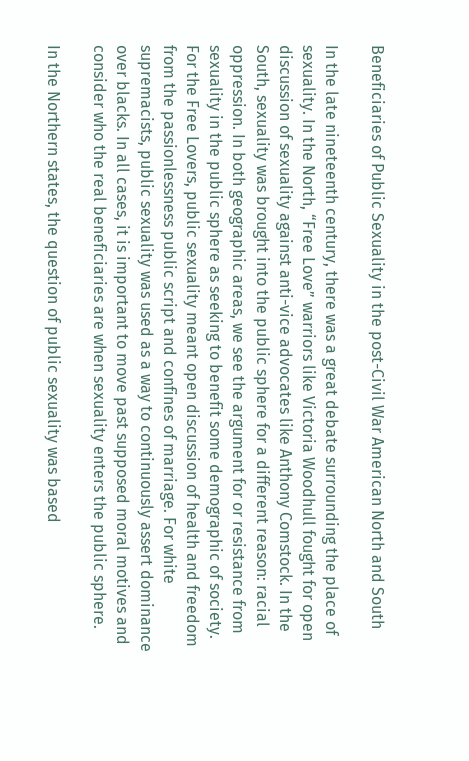Beneficiaries of Public Sexuality in the post-Civil War American North and South

In the late nineteenth century, there was a great debate surrounding the place of sexuality. In the North, “Free Love” warriors like Victoria Woodhull fought for open discussion of sexuality against anti-vice advocates like Anthony Comstock. In the South, sexuality was brought into the public sphere for a different reason: racial oppression. In both geographic areas, we see the argument for or resistance from sexuality in the public sphere as seeking to benefit some demographic of society. For the Free Lovers, public sexuality meant open discussion of health and freedom from the passionlessness public script and confines of marriage. For white supremacists, public sexuality was used as a way to continuously assert dominance over blacks. In all cases, it is important to move past supposed moral motives and consider who the real beneficiaries are when sexuality enters the public sphere.

In the Northern states, the question of public sexuality was based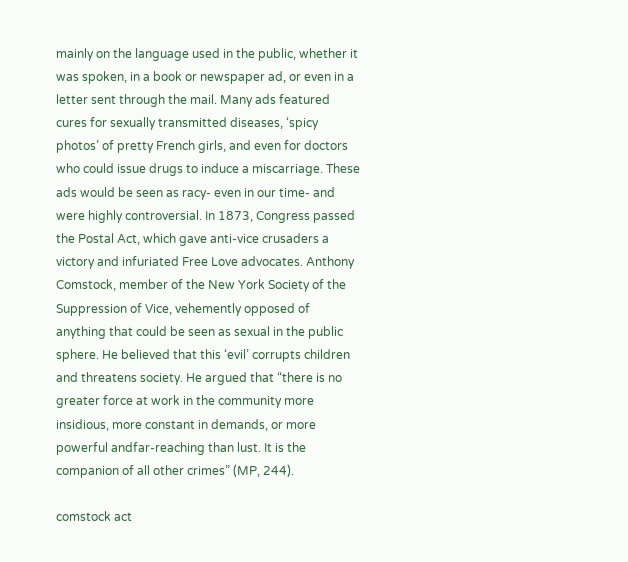mainly on the language used in the public, whether it was spoken, in a book or newspaper ad, or even in a letter sent through the mail. Many ads featured cures for sexually transmitted diseases, ‘spicy photos’ of pretty French girls, and even for doctors who could issue drugs to induce a miscarriage. These ads would be seen as racy- even in our time- and were highly controversial. In 1873, Congress passed the Postal Act, which gave anti-vice crusaders a victory and infuriated Free Love advocates. Anthony Comstock, member of the New York Society of the Suppression of Vice, vehemently opposed of anything that could be seen as sexual in the public sphere. He believed that this ‘evil’ corrupts children and threatens society. He argued that “there is no greater force at work in the community more insidious, more constant in demands, or more powerful andfar-reaching than lust. It is the companion of all other crimes” (MP, 244).

comstock act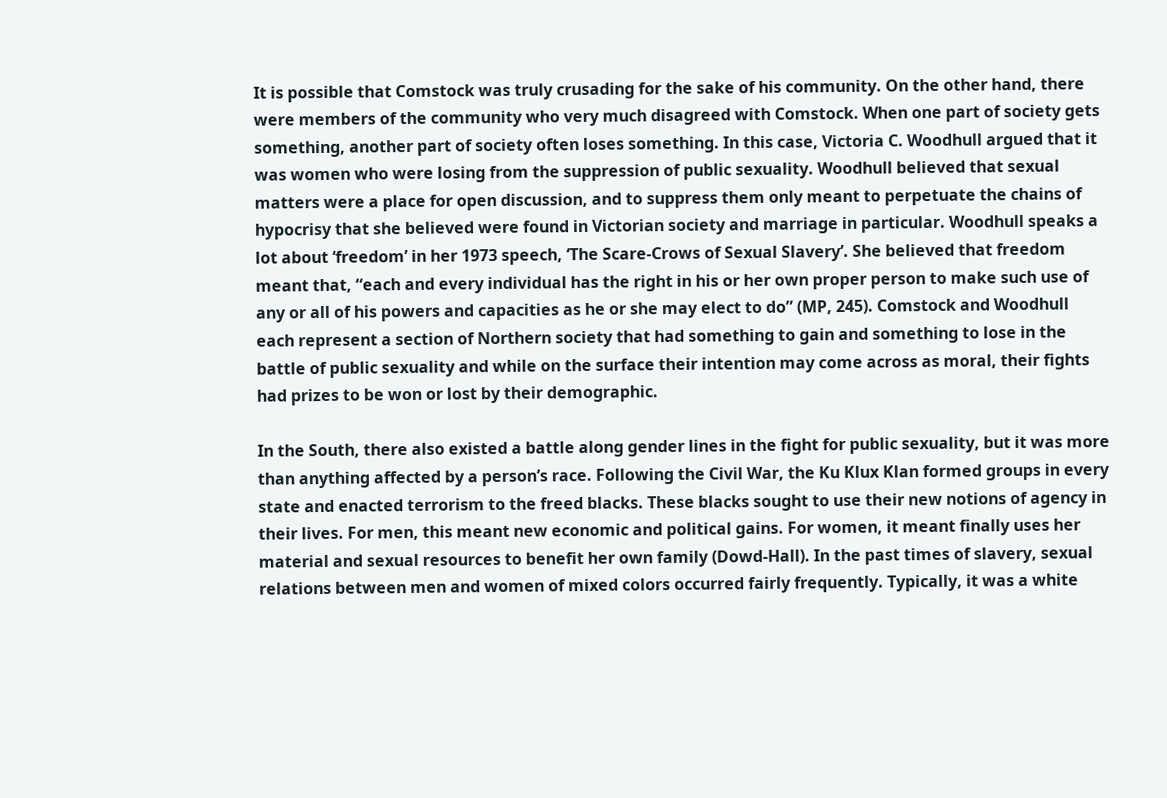It is possible that Comstock was truly crusading for the sake of his community. On the other hand, there were members of the community who very much disagreed with Comstock. When one part of society gets something, another part of society often loses something. In this case, Victoria C. Woodhull argued that it was women who were losing from the suppression of public sexuality. Woodhull believed that sexual matters were a place for open discussion, and to suppress them only meant to perpetuate the chains of hypocrisy that she believed were found in Victorian society and marriage in particular. Woodhull speaks a lot about ‘freedom’ in her 1973 speech, ‘The Scare-Crows of Sexual Slavery’. She believed that freedom meant that, “each and every individual has the right in his or her own proper person to make such use of any or all of his powers and capacities as he or she may elect to do” (MP, 245). Comstock and Woodhull each represent a section of Northern society that had something to gain and something to lose in the battle of public sexuality and while on the surface their intention may come across as moral, their fights had prizes to be won or lost by their demographic.

In the South, there also existed a battle along gender lines in the fight for public sexuality, but it was more than anything affected by a person’s race. Following the Civil War, the Ku Klux Klan formed groups in every state and enacted terrorism to the freed blacks. These blacks sought to use their new notions of agency in their lives. For men, this meant new economic and political gains. For women, it meant finally uses her material and sexual resources to benefit her own family (Dowd-Hall). In the past times of slavery, sexual relations between men and women of mixed colors occurred fairly frequently. Typically, it was a white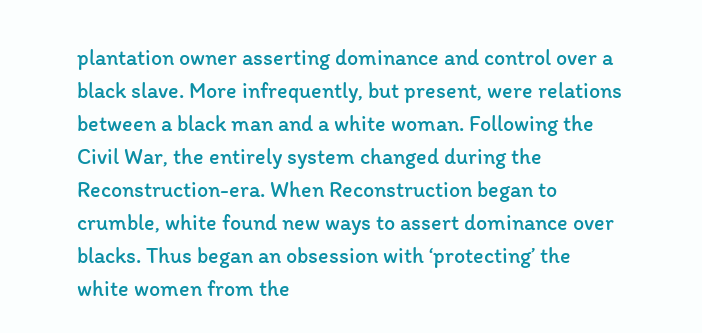plantation owner asserting dominance and control over a black slave. More infrequently, but present, were relations between a black man and a white woman. Following the Civil War, the entirely system changed during the Reconstruction-era. When Reconstruction began to crumble, white found new ways to assert dominance over blacks. Thus began an obsession with ‘protecting’ the white women from the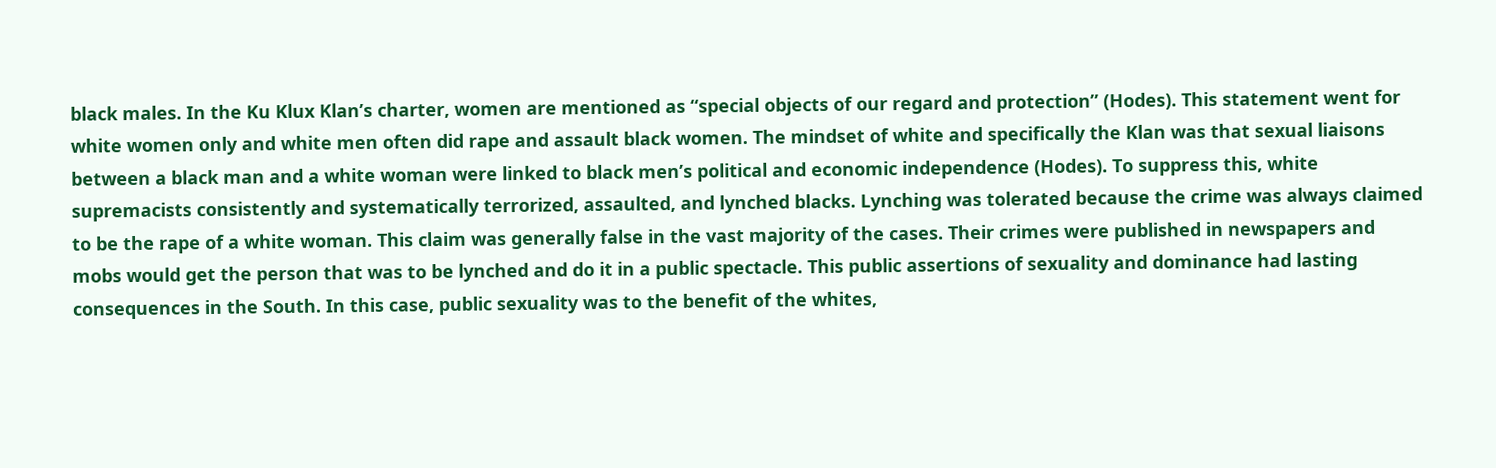black males. In the Ku Klux Klan’s charter, women are mentioned as “special objects of our regard and protection” (Hodes). This statement went for white women only and white men often did rape and assault black women. The mindset of white and specifically the Klan was that sexual liaisons between a black man and a white woman were linked to black men’s political and economic independence (Hodes). To suppress this, white supremacists consistently and systematically terrorized, assaulted, and lynched blacks. Lynching was tolerated because the crime was always claimed to be the rape of a white woman. This claim was generally false in the vast majority of the cases. Their crimes were published in newspapers and mobs would get the person that was to be lynched and do it in a public spectacle. This public assertions of sexuality and dominance had lasting consequences in the South. In this case, public sexuality was to the benefit of the whites,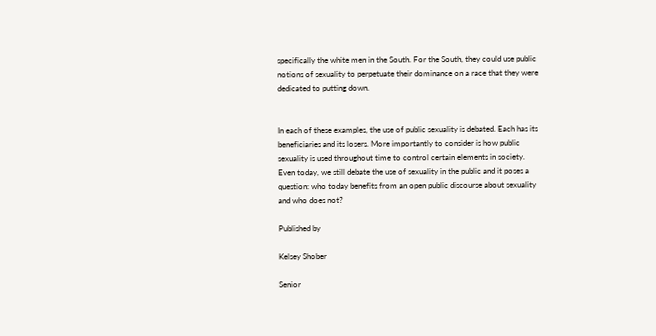specifically the white men in the South. For the South, they could use public notions of sexuality to perpetuate their dominance on a race that they were dedicated to putting down.


In each of these examples, the use of public sexuality is debated. Each has its beneficiaries and its losers. More importantly to consider is how public sexuality is used throughout time to control certain elements in society. Even today, we still debate the use of sexuality in the public and it poses a question: who today benefits from an open public discourse about sexuality and who does not?

Published by

Kelsey Shober

Senior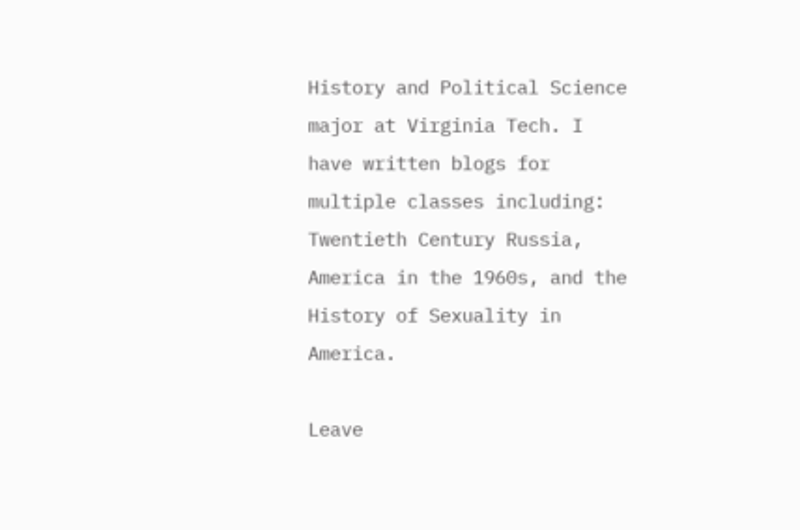History and Political Science major at Virginia Tech. I have written blogs for multiple classes including: Twentieth Century Russia, America in the 1960s, and the History of Sexuality in America.

Leave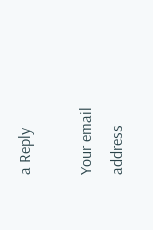a Reply

Your email address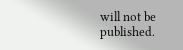will not be published.